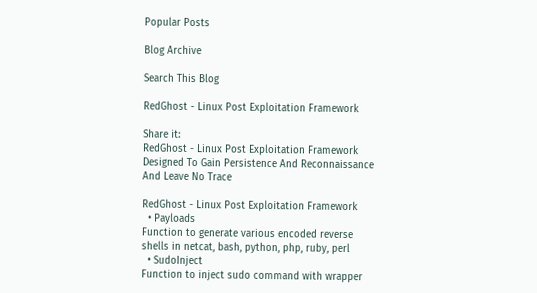Popular Posts

Blog Archive

Search This Blog

RedGhost - Linux Post Exploitation Framework

Share it:
RedGhost - Linux Post Exploitation Framework Designed To Gain Persistence And Reconnaissance And Leave No Trace

RedGhost - Linux Post Exploitation Framework
  • Payloads
Function to generate various encoded reverse shells in netcat, bash, python, php, ruby, perl
  • SudoInject
Function to inject sudo command with wrapper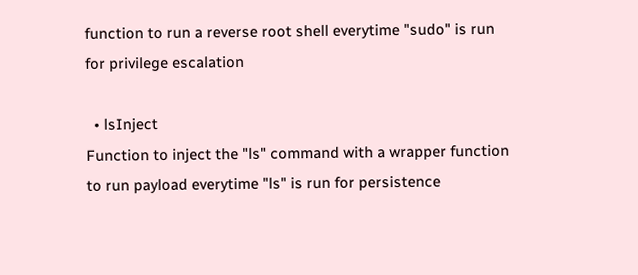function to run a reverse root shell everytime "sudo" is run for privilege escalation

  • lsInject
Function to inject the "ls" command with a wrapper function to run payload everytime "ls" is run for persistence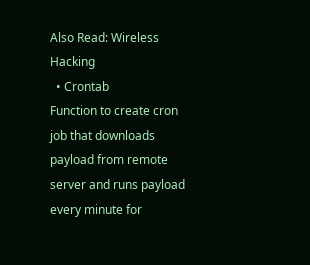Also Read: Wireless Hacking
  • Crontab
Function to create cron job that downloads payload from remote server and runs payload every minute for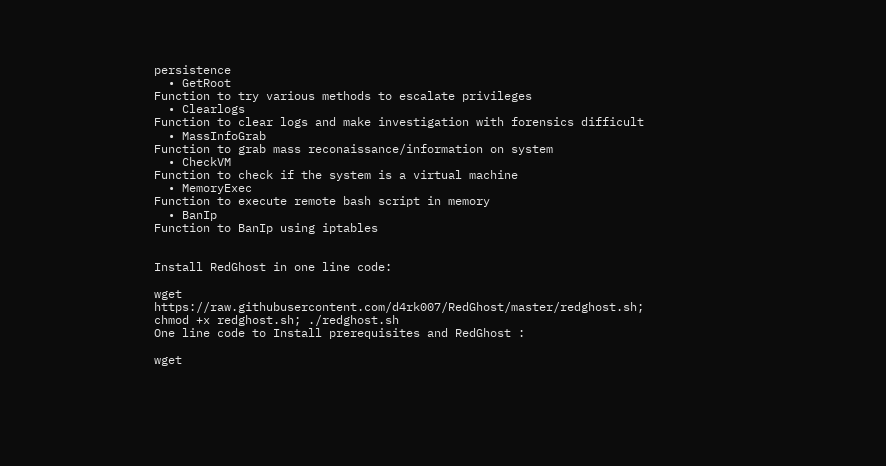persistence
  • GetRoot
Function to try various methods to escalate privileges
  • Clearlogs
Function to clear logs and make investigation with forensics difficult
  • MassInfoGrab
Function to grab mass reconaissance/information on system
  • CheckVM
Function to check if the system is a virtual machine
  • MemoryExec
Function to execute remote bash script in memory
  • BanIp
Function to BanIp using iptables


Install RedGhost in one line code:

wget https://raw.githubusercontent.com/d4rk007/RedGhost/master/redghost.sh; chmod +x redghost.sh; ./redghost.sh
One line code to Install prerequisites and RedGhost :

wget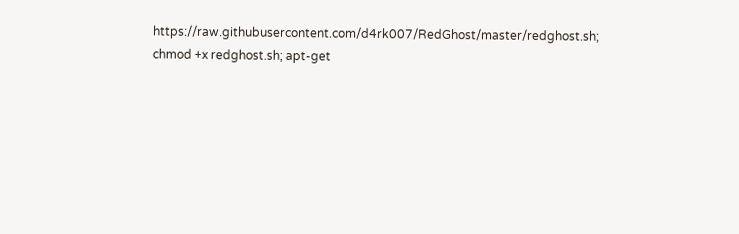https://raw.githubusercontent.com/d4rk007/RedGhost/master/redghost.sh; chmod +x redghost.sh; apt-get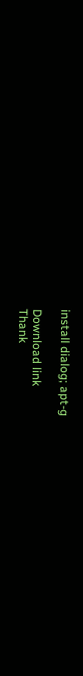install dialog; apt-g

Download link
Thank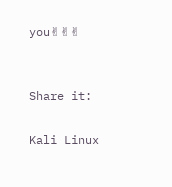you✌✌✌


Share it:

Kali Linux